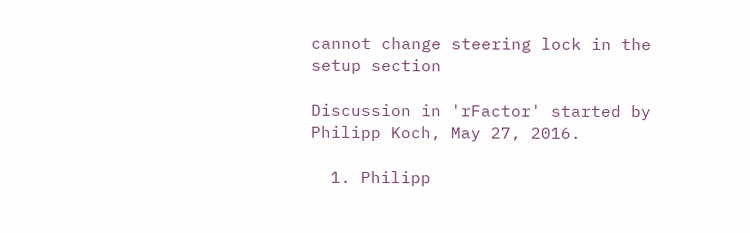cannot change steering lock in the setup section

Discussion in 'rFactor' started by Philipp Koch, May 27, 2016.

  1. Philipp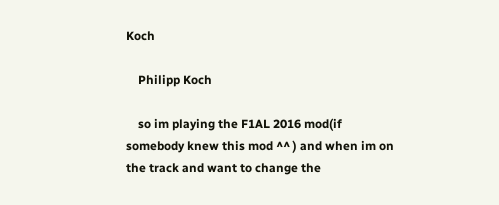Koch

    Philipp Koch

    so im playing the F1AL 2016 mod(if somebody knew this mod ^^ ) and when im on the track and want to change the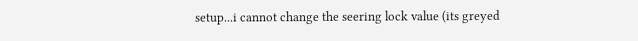setup...i cannot change the seering lock value (its greyed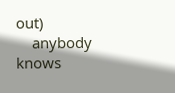out)
    anybody knows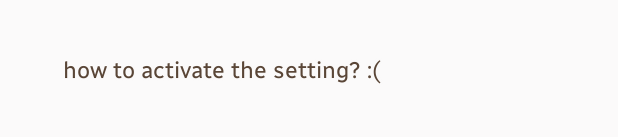how to activate the setting? :(